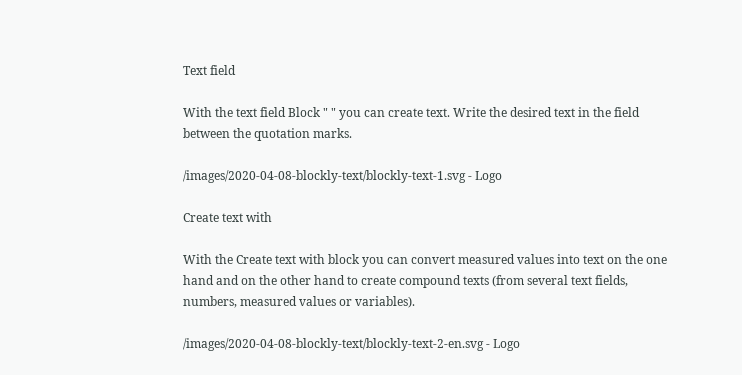Text field

With the text field Block " " you can create text. Write the desired text in the field between the quotation marks.

/images/2020-04-08-blockly-text/blockly-text-1.svg - Logo

Create text with

With the Create text with block you can convert measured values into text on the one hand and on the other hand to create compound texts (from several text fields, numbers, measured values or variables).

/images/2020-04-08-blockly-text/blockly-text-2-en.svg - Logo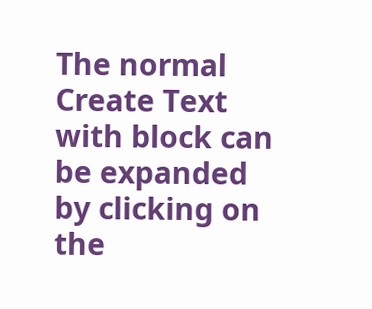The normal Create Text with block can be expanded by clicking on the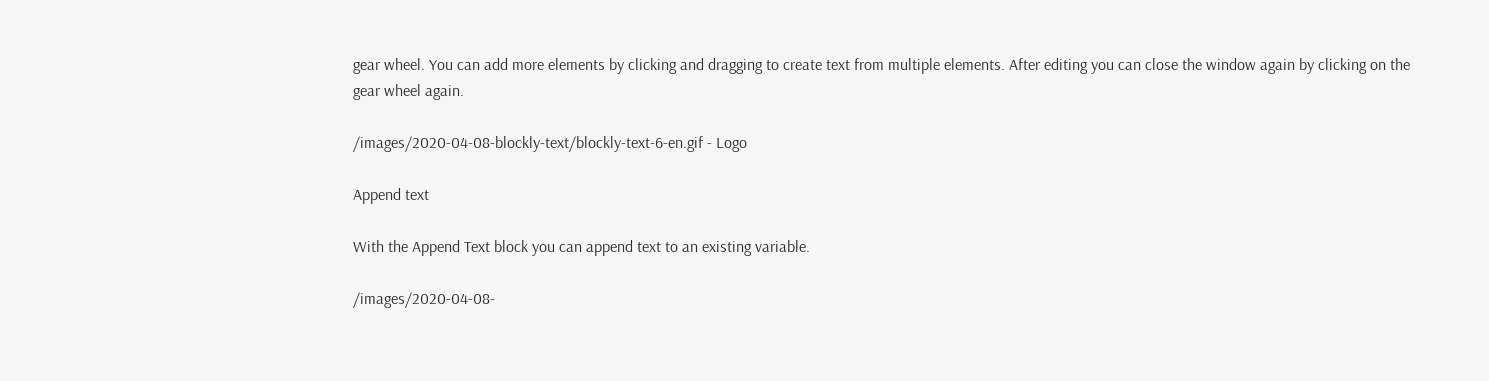gear wheel. You can add more elements by clicking and dragging to create text from multiple elements. After editing you can close the window again by clicking on the gear wheel again.

/images/2020-04-08-blockly-text/blockly-text-6-en.gif - Logo

Append text

With the Append Text block you can append text to an existing variable.

/images/2020-04-08-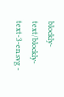blockly-text/blockly-text-3-en.svg -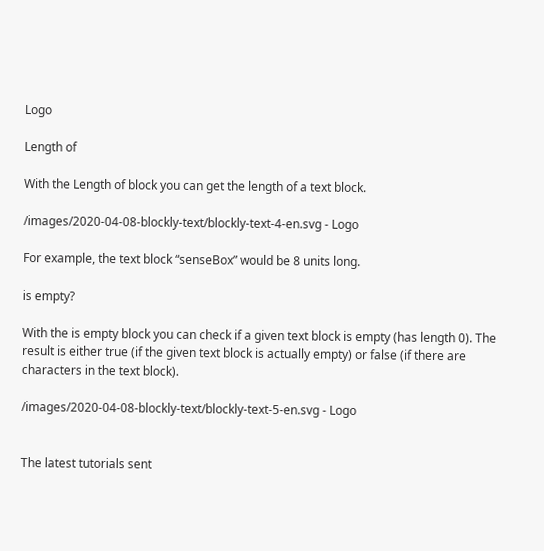Logo

Length of

With the Length of block you can get the length of a text block.

/images/2020-04-08-blockly-text/blockly-text-4-en.svg - Logo

For example, the text block “senseBox” would be 8 units long.

is empty?

With the is empty block you can check if a given text block is empty (has length 0). The result is either true (if the given text block is actually empty) or false (if there are characters in the text block).

/images/2020-04-08-blockly-text/blockly-text-5-en.svg - Logo


The latest tutorials sent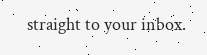straight to your inbox.